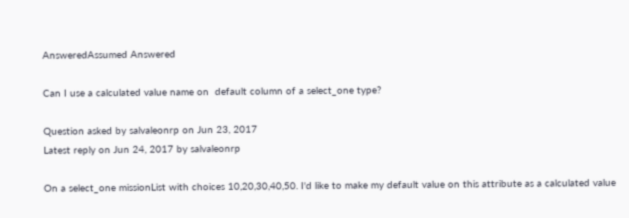AnsweredAssumed Answered

Can I use a calculated value name on  default column of a select_one type?

Question asked by salvaleonrp on Jun 23, 2017
Latest reply on Jun 24, 2017 by salvaleonrp

On a select_one missionList with choices 10,20,30,40,50. I'd like to make my default value on this attribute as a calculated value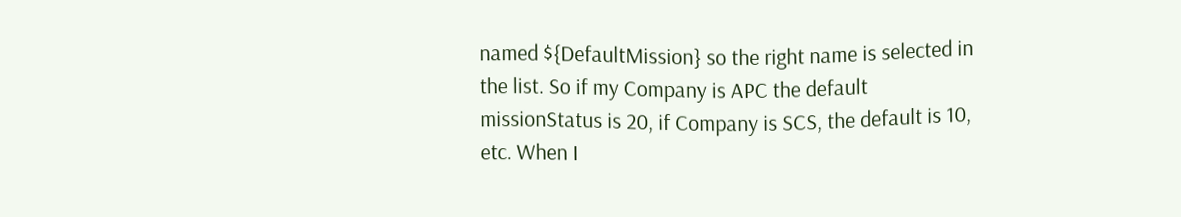named ${DefaultMission} so the right name is selected in the list. So if my Company is APC the default missionStatus is 20, if Company is SCS, the default is 10, etc. When I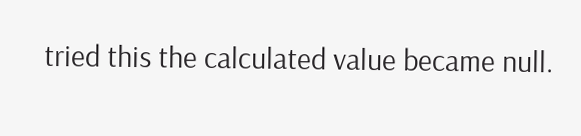tried this the calculated value became null.